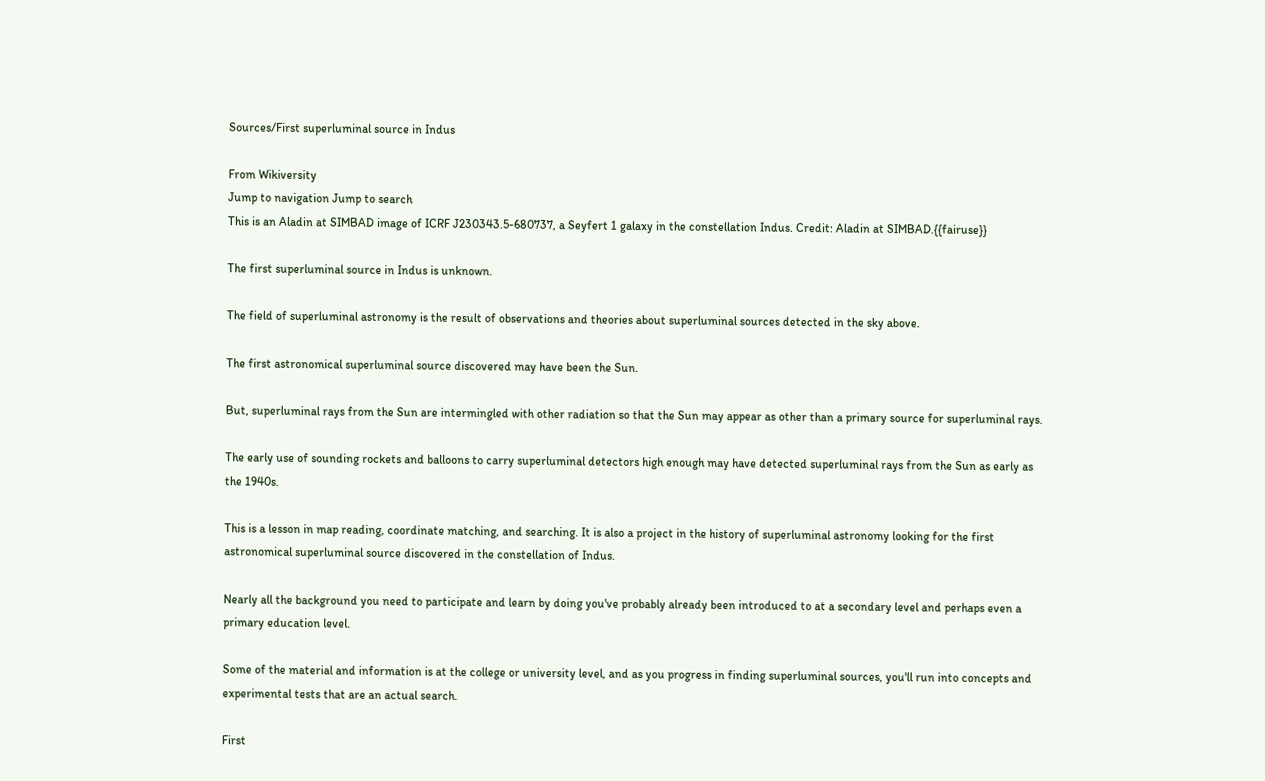Sources/First superluminal source in Indus

From Wikiversity
Jump to navigation Jump to search
This is an Aladin at SIMBAD image of ICRF J230343.5-680737, a Seyfert 1 galaxy in the constellation Indus. Credit: Aladin at SIMBAD.{{fairuse}}

The first superluminal source in Indus is unknown.

The field of superluminal astronomy is the result of observations and theories about superluminal sources detected in the sky above.

The first astronomical superluminal source discovered may have been the Sun.

But, superluminal rays from the Sun are intermingled with other radiation so that the Sun may appear as other than a primary source for superluminal rays.

The early use of sounding rockets and balloons to carry superluminal detectors high enough may have detected superluminal rays from the Sun as early as the 1940s.

This is a lesson in map reading, coordinate matching, and searching. It is also a project in the history of superluminal astronomy looking for the first astronomical superluminal source discovered in the constellation of Indus.

Nearly all the background you need to participate and learn by doing you've probably already been introduced to at a secondary level and perhaps even a primary education level.

Some of the material and information is at the college or university level, and as you progress in finding superluminal sources, you'll run into concepts and experimental tests that are an actual search.

First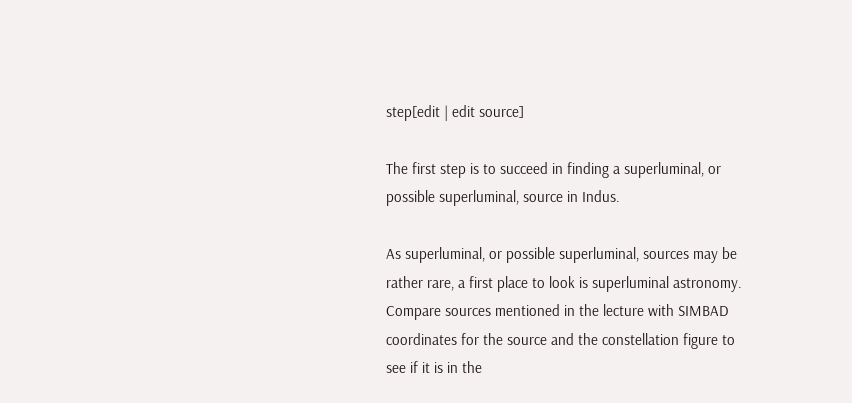step[edit | edit source]

The first step is to succeed in finding a superluminal, or possible superluminal, source in Indus.

As superluminal, or possible superluminal, sources may be rather rare, a first place to look is superluminal astronomy. Compare sources mentioned in the lecture with SIMBAD coordinates for the source and the constellation figure to see if it is in the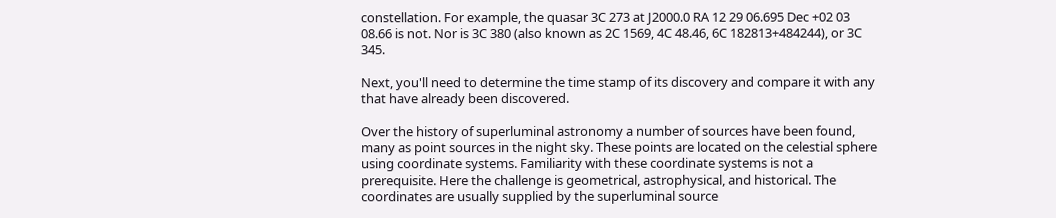constellation. For example, the quasar 3C 273 at J2000.0 RA 12 29 06.695 Dec +02 03 08.66 is not. Nor is 3C 380 (also known as 2C 1569, 4C 48.46, 6C 182813+484244), or 3C 345.

Next, you'll need to determine the time stamp of its discovery and compare it with any that have already been discovered.

Over the history of superluminal astronomy a number of sources have been found, many as point sources in the night sky. These points are located on the celestial sphere using coordinate systems. Familiarity with these coordinate systems is not a prerequisite. Here the challenge is geometrical, astrophysical, and historical. The coordinates are usually supplied by the superluminal source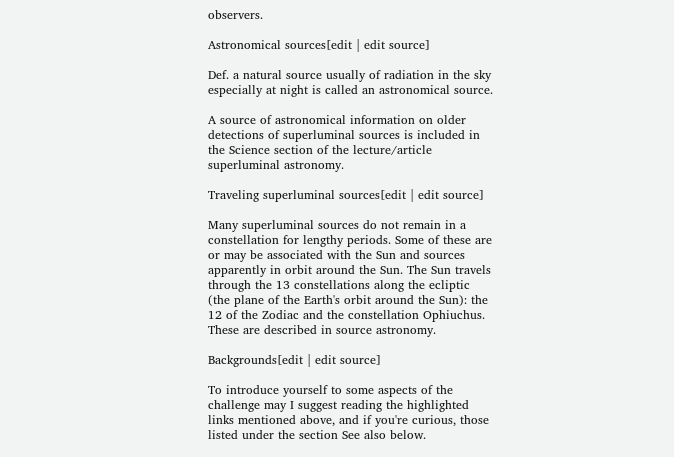observers.

Astronomical sources[edit | edit source]

Def. a natural source usually of radiation in the sky especially at night is called an astronomical source.

A source of astronomical information on older detections of superluminal sources is included in the Science section of the lecture/article superluminal astronomy.

Traveling superluminal sources[edit | edit source]

Many superluminal sources do not remain in a constellation for lengthy periods. Some of these are or may be associated with the Sun and sources apparently in orbit around the Sun. The Sun travels through the 13 constellations along the ecliptic (the plane of the Earth's orbit around the Sun): the 12 of the Zodiac and the constellation Ophiuchus. These are described in source astronomy.

Backgrounds[edit | edit source]

To introduce yourself to some aspects of the challenge may I suggest reading the highlighted links mentioned above, and if you're curious, those listed under the section See also below.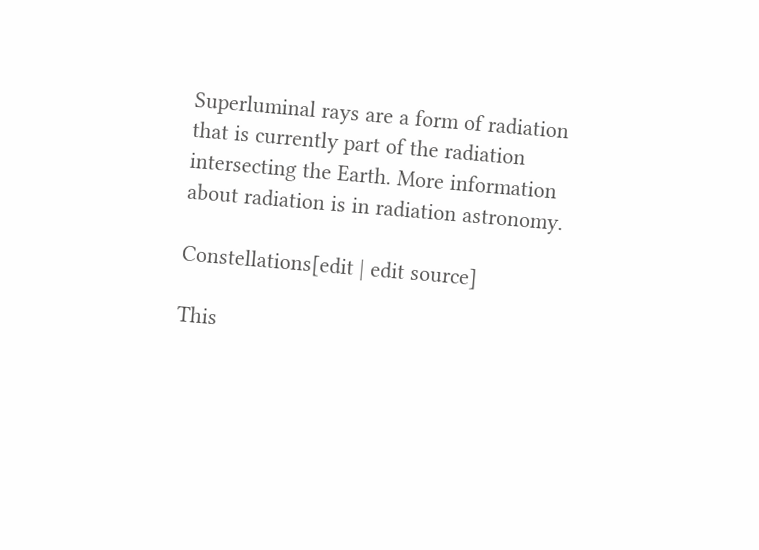Superluminal rays are a form of radiation that is currently part of the radiation intersecting the Earth. More information about radiation is in radiation astronomy.

Constellations[edit | edit source]

This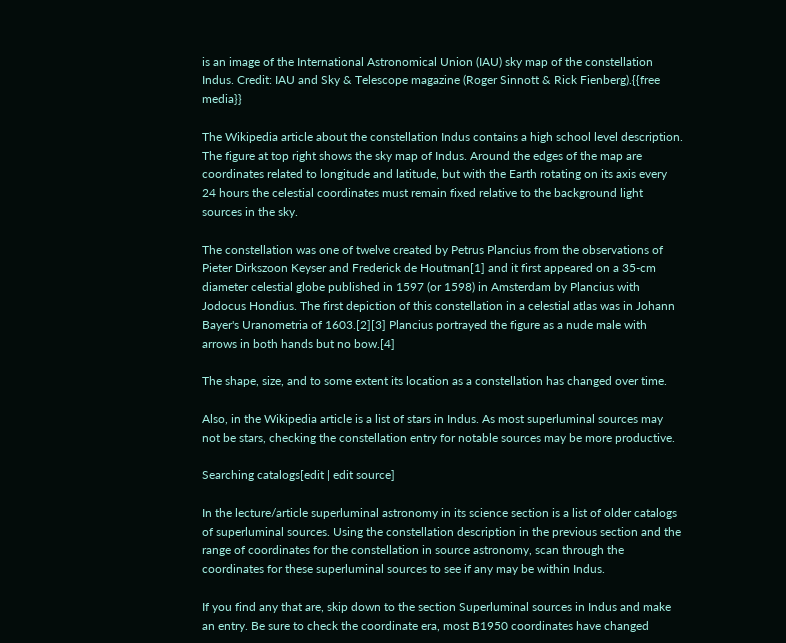is an image of the International Astronomical Union (IAU) sky map of the constellation Indus. Credit: IAU and Sky & Telescope magazine (Roger Sinnott & Rick Fienberg).{{free media}}

The Wikipedia article about the constellation Indus contains a high school level description. The figure at top right shows the sky map of Indus. Around the edges of the map are coordinates related to longitude and latitude, but with the Earth rotating on its axis every 24 hours the celestial coordinates must remain fixed relative to the background light sources in the sky.

The constellation was one of twelve created by Petrus Plancius from the observations of Pieter Dirkszoon Keyser and Frederick de Houtman[1] and it first appeared on a 35-cm diameter celestial globe published in 1597 (or 1598) in Amsterdam by Plancius with Jodocus Hondius. The first depiction of this constellation in a celestial atlas was in Johann Bayer's Uranometria of 1603.[2][3] Plancius portrayed the figure as a nude male with arrows in both hands but no bow.[4]

The shape, size, and to some extent its location as a constellation has changed over time.

Also, in the Wikipedia article is a list of stars in Indus. As most superluminal sources may not be stars, checking the constellation entry for notable sources may be more productive.

Searching catalogs[edit | edit source]

In the lecture/article superluminal astronomy in its science section is a list of older catalogs of superluminal sources. Using the constellation description in the previous section and the range of coordinates for the constellation in source astronomy, scan through the coordinates for these superluminal sources to see if any may be within Indus.

If you find any that are, skip down to the section Superluminal sources in Indus and make an entry. Be sure to check the coordinate era, most B1950 coordinates have changed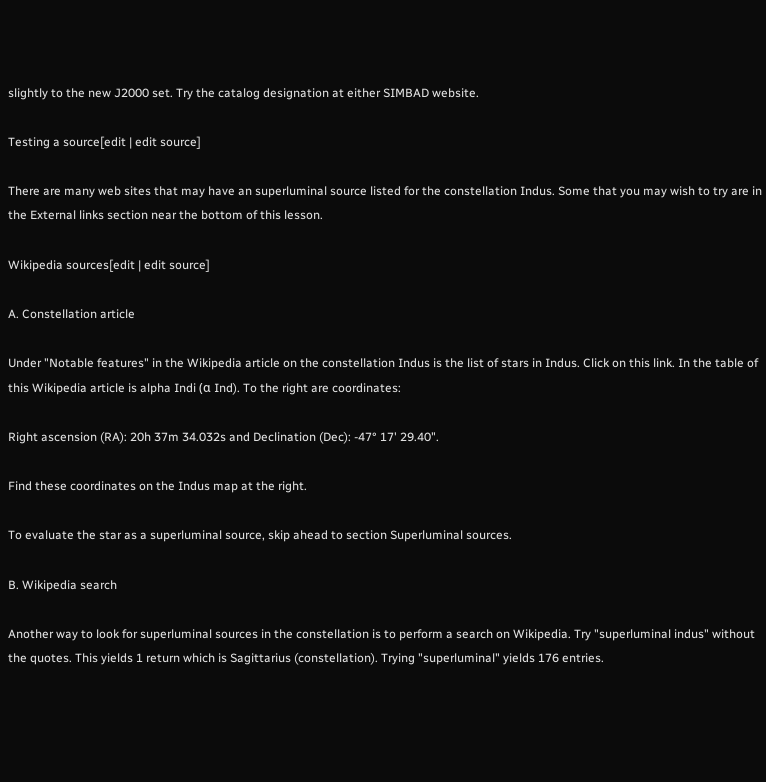slightly to the new J2000 set. Try the catalog designation at either SIMBAD website.

Testing a source[edit | edit source]

There are many web sites that may have an superluminal source listed for the constellation Indus. Some that you may wish to try are in the External links section near the bottom of this lesson.

Wikipedia sources[edit | edit source]

A. Constellation article

Under "Notable features" in the Wikipedia article on the constellation Indus is the list of stars in Indus. Click on this link. In the table of this Wikipedia article is alpha Indi (α Ind). To the right are coordinates:

Right ascension (RA): 20h 37m 34.032s and Declination (Dec): -47° 17' 29.40".

Find these coordinates on the Indus map at the right.

To evaluate the star as a superluminal source, skip ahead to section Superluminal sources.

B. Wikipedia search

Another way to look for superluminal sources in the constellation is to perform a search on Wikipedia. Try "superluminal indus" without the quotes. This yields 1 return which is Sagittarius (constellation). Trying "superluminal" yields 176 entries.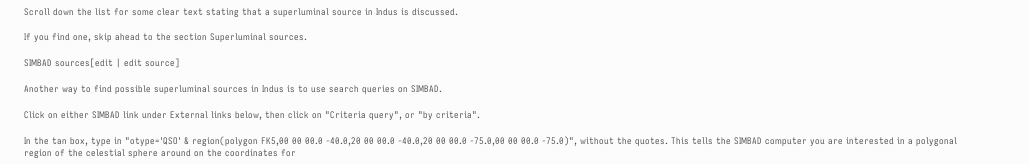Scroll down the list for some clear text stating that a superluminal source in Indus is discussed.

If you find one, skip ahead to the section Superluminal sources.

SIMBAD sources[edit | edit source]

Another way to find possible superluminal sources in Indus is to use search queries on SIMBAD.

Click on either SIMBAD link under External links below, then click on "Criteria query", or "by criteria".

In the tan box, type in "otype='QSO' & region(polygon FK5,00 00 00.0 -40.0,20 00 00.0 -40.0,20 00 00.0 -75.0,00 00 00.0 -75.0)", without the quotes. This tells the SIMBAD computer you are interested in a polygonal region of the celestial sphere around on the coordinates for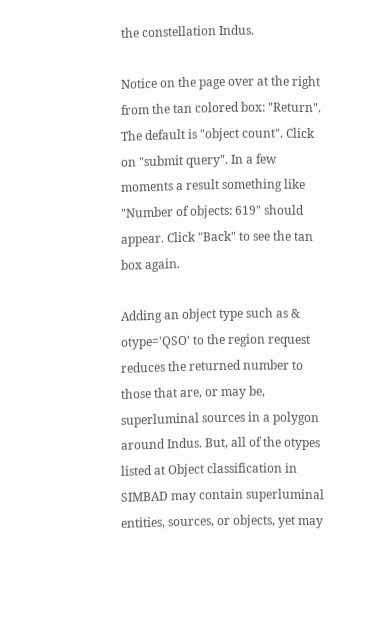the constellation Indus.

Notice on the page over at the right from the tan colored box: "Return". The default is "object count". Click on "submit query". In a few moments a result something like "Number of objects: 619" should appear. Click "Back" to see the tan box again.

Adding an object type such as & otype='QSO' to the region request reduces the returned number to those that are, or may be, superluminal sources in a polygon around Indus. But, all of the otypes listed at Object classification in SIMBAD may contain superluminal entities, sources, or objects, yet may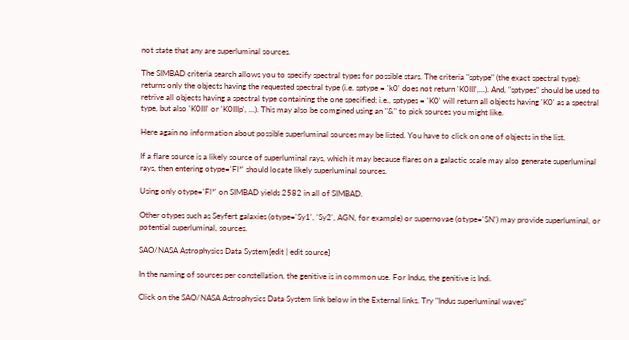not state that any are superluminal sources.

The SIMBAD criteria search allows you to specify spectral types for possible stars. The criteria "sptype" (the exact spectral type): returns only the objects having the requested spectral type (i.e. sptype = 'k0' does not return 'K0III',...). And, "sptypes" should be used to retrive all objects having a spectral type containing the one specified; i.e., sptypes = 'K0' will return all objects having 'K0' as a spectral type, but also 'K0III' or 'K0IIIp', ...). This may also be comgined using an "&" to pick sources you might like.

Here again no information about possible superluminal sources may be listed. You have to click on one of objects in the list.

If a flare source is a likely source of superluminal rays, which it may because flares on a galactic scale may also generate superluminal rays, then entering otype='Fl*' should locate likely superluminal sources.

Using only otype='Fl*' on SIMBAD yields 2582 in all of SIMBAD.

Other otypes such as Seyfert galaxies (otype='Sy1', 'Sy2', AGN, for example) or supernovae (otype='SN') may provide superluminal, or potential superluminal, sources.

SAO/NASA Astrophysics Data System[edit | edit source]

In the naming of sources per constellation, the genitive is in common use. For Indus, the genitive is Indi.

Click on the SAO/NASA Astrophysics Data System link below in the External links. Try "Indus superluminal waves"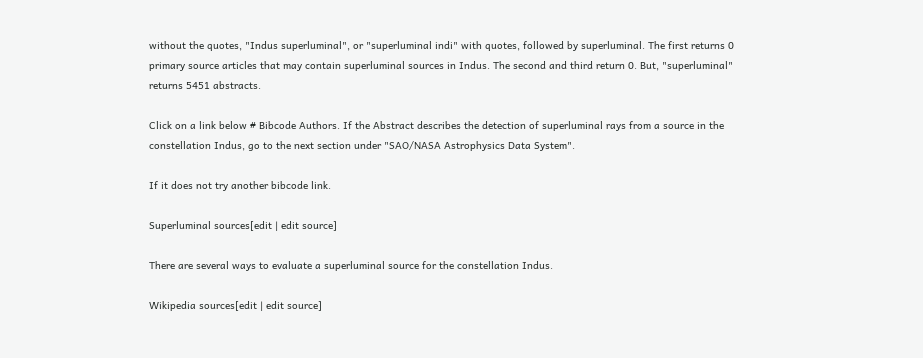without the quotes, "Indus superluminal", or "superluminal indi" with quotes, followed by superluminal. The first returns 0 primary source articles that may contain superluminal sources in Indus. The second and third return 0. But, "superluminal" returns 5451 abstracts.

Click on a link below # Bibcode Authors. If the Abstract describes the detection of superluminal rays from a source in the constellation Indus, go to the next section under "SAO/NASA Astrophysics Data System".

If it does not try another bibcode link.

Superluminal sources[edit | edit source]

There are several ways to evaluate a superluminal source for the constellation Indus.

Wikipedia sources[edit | edit source]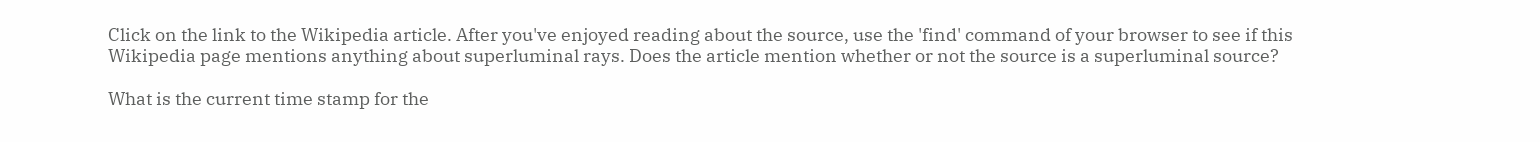Click on the link to the Wikipedia article. After you've enjoyed reading about the source, use the 'find' command of your browser to see if this Wikipedia page mentions anything about superluminal rays. Does the article mention whether or not the source is a superluminal source?

What is the current time stamp for the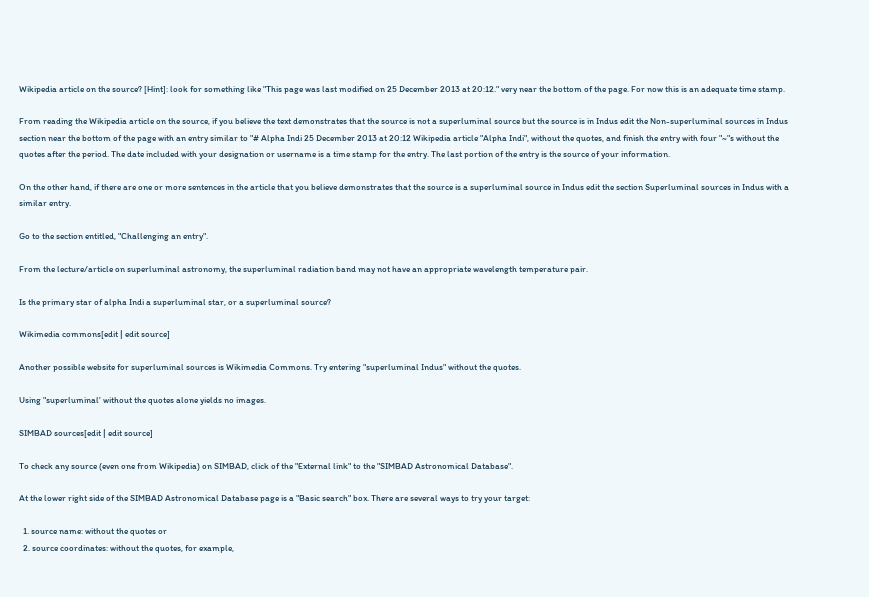Wikipedia article on the source? [Hint]: look for something like "This page was last modified on 25 December 2013 at 20:12." very near the bottom of the page. For now this is an adequate time stamp.

From reading the Wikipedia article on the source, if you believe the text demonstrates that the source is not a superluminal source but the source is in Indus edit the Non-superluminal sources in Indus section near the bottom of the page with an entry similar to "# Alpha Indi 25 December 2013 at 20:12 Wikipedia article "Alpha Indi", without the quotes, and finish the entry with four "~"s without the quotes after the period. The date included with your designation or username is a time stamp for the entry. The last portion of the entry is the source of your information.

On the other hand, if there are one or more sentences in the article that you believe demonstrates that the source is a superluminal source in Indus edit the section Superluminal sources in Indus with a similar entry.

Go to the section entitled, "Challenging an entry".

From the lecture/article on superluminal astronomy, the superluminal radiation band may not have an appropriate wavelength temperature pair.

Is the primary star of alpha Indi a superluminal star, or a superluminal source?

Wikimedia commons[edit | edit source]

Another possible website for superluminal sources is Wikimedia Commons. Try entering "superluminal Indus" without the quotes.

Using "superluminal' without the quotes alone yields no images.

SIMBAD sources[edit | edit source]

To check any source (even one from Wikipedia) on SIMBAD, click of the "External link" to the "SIMBAD Astronomical Database".

At the lower right side of the SIMBAD Astronomical Database page is a "Basic search" box. There are several ways to try your target:

  1. source name: without the quotes or
  2. source coordinates: without the quotes, for example,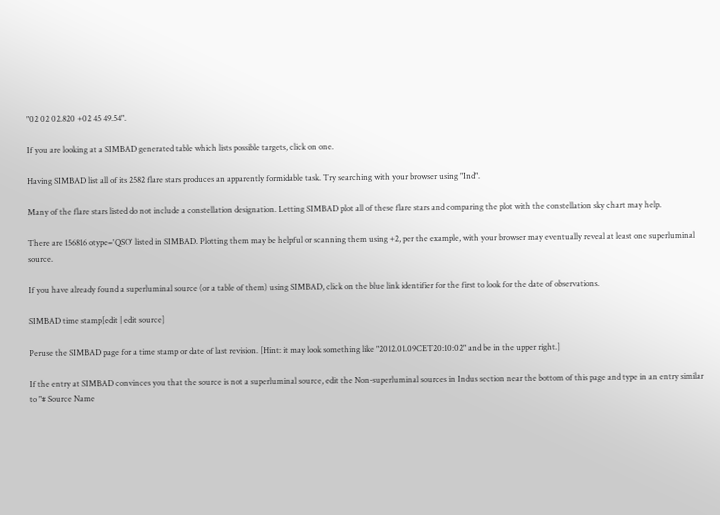"02 02 02.820 +02 45 49.54".

If you are looking at a SIMBAD generated table which lists possible targets, click on one.

Having SIMBAD list all of its 2582 flare stars produces an apparently formidable task. Try searching with your browser using "Ind".

Many of the flare stars listed do not include a constellation designation. Letting SIMBAD plot all of these flare stars and comparing the plot with the constellation sky chart may help.

There are 156816 otype='QSO' listed in SIMBAD. Plotting them may be helpful or scanning them using +2, per the example, with your browser may eventually reveal at least one superluminal source.

If you have already found a superluminal source (or a table of them) using SIMBAD, click on the blue link identifier for the first to look for the date of observations.

SIMBAD time stamp[edit | edit source]

Peruse the SIMBAD page for a time stamp or date of last revision. [Hint: it may look something like "2012.01.09CET20:10:02" and be in the upper right.]

If the entry at SIMBAD convinces you that the source is not a superluminal source, edit the Non-superluminal sources in Indus section near the bottom of this page and type in an entry similar to "# Source Name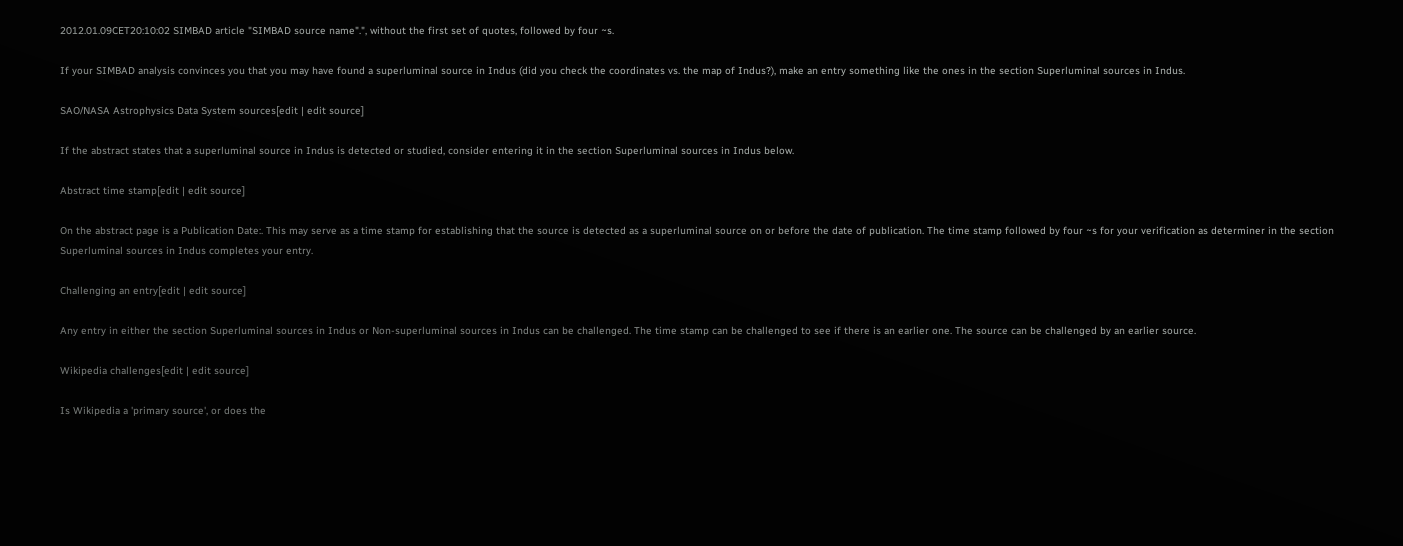2012.01.09CET20:10:02 SIMBAD article "SIMBAD source name".", without the first set of quotes, followed by four ~s.

If your SIMBAD analysis convinces you that you may have found a superluminal source in Indus (did you check the coordinates vs. the map of Indus?), make an entry something like the ones in the section Superluminal sources in Indus.

SAO/NASA Astrophysics Data System sources[edit | edit source]

If the abstract states that a superluminal source in Indus is detected or studied, consider entering it in the section Superluminal sources in Indus below.

Abstract time stamp[edit | edit source]

On the abstract page is a Publication Date:. This may serve as a time stamp for establishing that the source is detected as a superluminal source on or before the date of publication. The time stamp followed by four ~s for your verification as determiner in the section Superluminal sources in Indus completes your entry.

Challenging an entry[edit | edit source]

Any entry in either the section Superluminal sources in Indus or Non-superluminal sources in Indus can be challenged. The time stamp can be challenged to see if there is an earlier one. The source can be challenged by an earlier source.

Wikipedia challenges[edit | edit source]

Is Wikipedia a 'primary source', or does the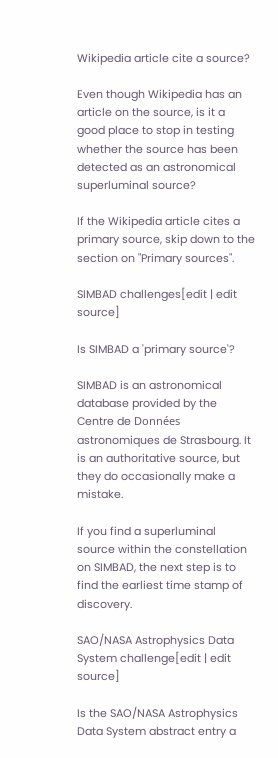Wikipedia article cite a source?

Even though Wikipedia has an article on the source, is it a good place to stop in testing whether the source has been detected as an astronomical superluminal source?

If the Wikipedia article cites a primary source, skip down to the section on "Primary sources".

SIMBAD challenges[edit | edit source]

Is SIMBAD a 'primary source'?

SIMBAD is an astronomical database provided by the Centre de Données astronomiques de Strasbourg. It is an authoritative source, but they do occasionally make a mistake.

If you find a superluminal source within the constellation on SIMBAD, the next step is to find the earliest time stamp of discovery.

SAO/NASA Astrophysics Data System challenge[edit | edit source]

Is the SAO/NASA Astrophysics Data System abstract entry a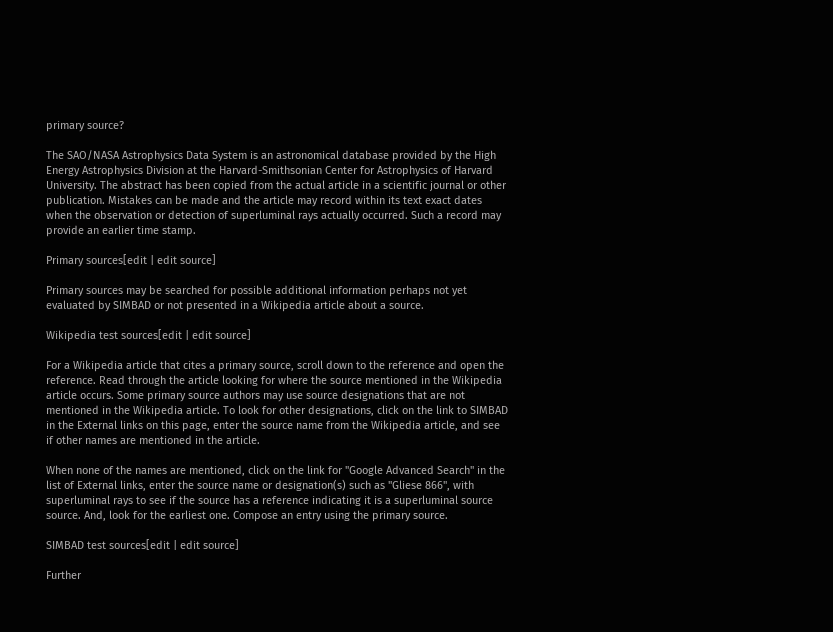primary source?

The SAO/NASA Astrophysics Data System is an astronomical database provided by the High Energy Astrophysics Division at the Harvard-Smithsonian Center for Astrophysics of Harvard University. The abstract has been copied from the actual article in a scientific journal or other publication. Mistakes can be made and the article may record within its text exact dates when the observation or detection of superluminal rays actually occurred. Such a record may provide an earlier time stamp.

Primary sources[edit | edit source]

Primary sources may be searched for possible additional information perhaps not yet evaluated by SIMBAD or not presented in a Wikipedia article about a source.

Wikipedia test sources[edit | edit source]

For a Wikipedia article that cites a primary source, scroll down to the reference and open the reference. Read through the article looking for where the source mentioned in the Wikipedia article occurs. Some primary source authors may use source designations that are not mentioned in the Wikipedia article. To look for other designations, click on the link to SIMBAD in the External links on this page, enter the source name from the Wikipedia article, and see if other names are mentioned in the article.

When none of the names are mentioned, click on the link for "Google Advanced Search" in the list of External links, enter the source name or designation(s) such as "Gliese 866", with superluminal rays to see if the source has a reference indicating it is a superluminal source source. And, look for the earliest one. Compose an entry using the primary source.

SIMBAD test sources[edit | edit source]

Further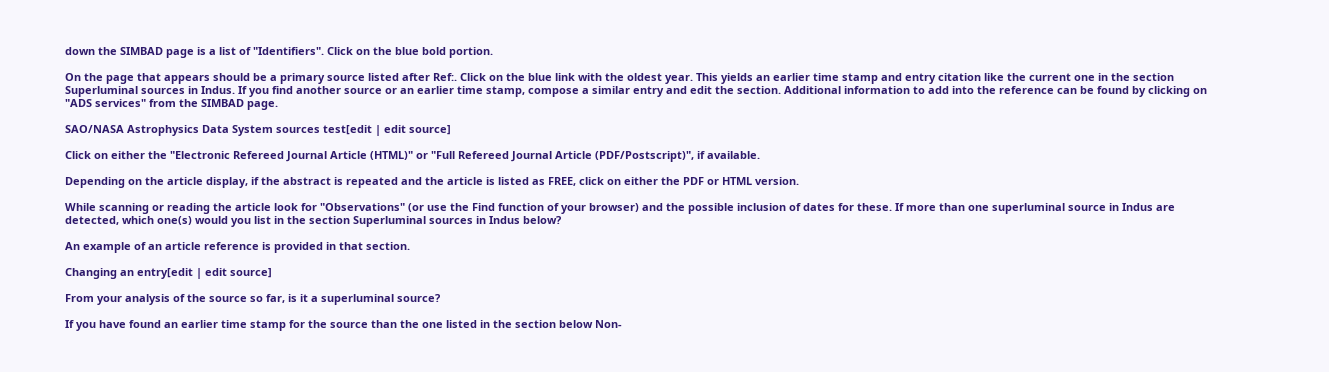down the SIMBAD page is a list of "Identifiers". Click on the blue bold portion.

On the page that appears should be a primary source listed after Ref:. Click on the blue link with the oldest year. This yields an earlier time stamp and entry citation like the current one in the section Superluminal sources in Indus. If you find another source or an earlier time stamp, compose a similar entry and edit the section. Additional information to add into the reference can be found by clicking on "ADS services" from the SIMBAD page.

SAO/NASA Astrophysics Data System sources test[edit | edit source]

Click on either the "Electronic Refereed Journal Article (HTML)" or "Full Refereed Journal Article (PDF/Postscript)", if available.

Depending on the article display, if the abstract is repeated and the article is listed as FREE, click on either the PDF or HTML version.

While scanning or reading the article look for "Observations" (or use the Find function of your browser) and the possible inclusion of dates for these. If more than one superluminal source in Indus are detected, which one(s) would you list in the section Superluminal sources in Indus below?

An example of an article reference is provided in that section.

Changing an entry[edit | edit source]

From your analysis of the source so far, is it a superluminal source?

If you have found an earlier time stamp for the source than the one listed in the section below Non-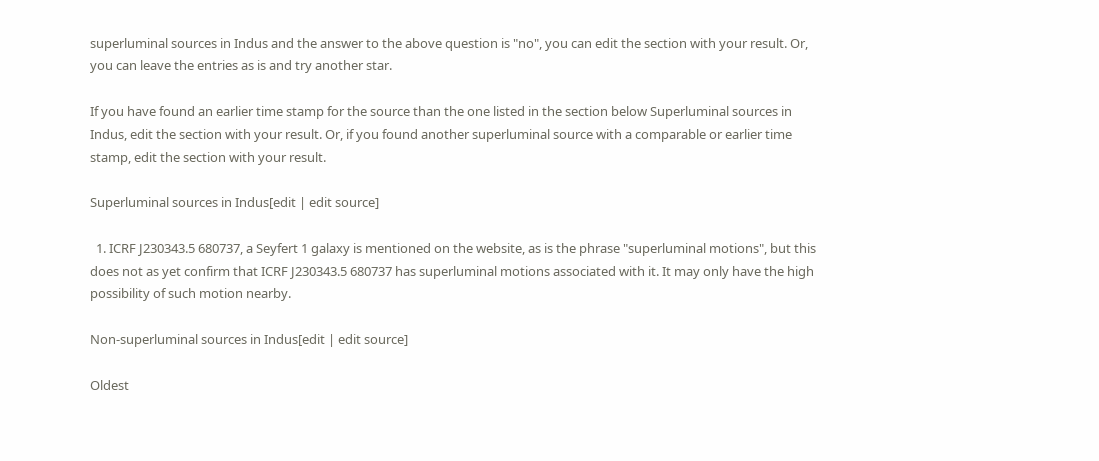superluminal sources in Indus and the answer to the above question is "no", you can edit the section with your result. Or, you can leave the entries as is and try another star.

If you have found an earlier time stamp for the source than the one listed in the section below Superluminal sources in Indus, edit the section with your result. Or, if you found another superluminal source with a comparable or earlier time stamp, edit the section with your result.

Superluminal sources in Indus[edit | edit source]

  1. ICRF J230343.5 680737, a Seyfert 1 galaxy is mentioned on the website, as is the phrase "superluminal motions", but this does not as yet confirm that ICRF J230343.5 680737 has superluminal motions associated with it. It may only have the high possibility of such motion nearby.

Non-superluminal sources in Indus[edit | edit source]

Oldest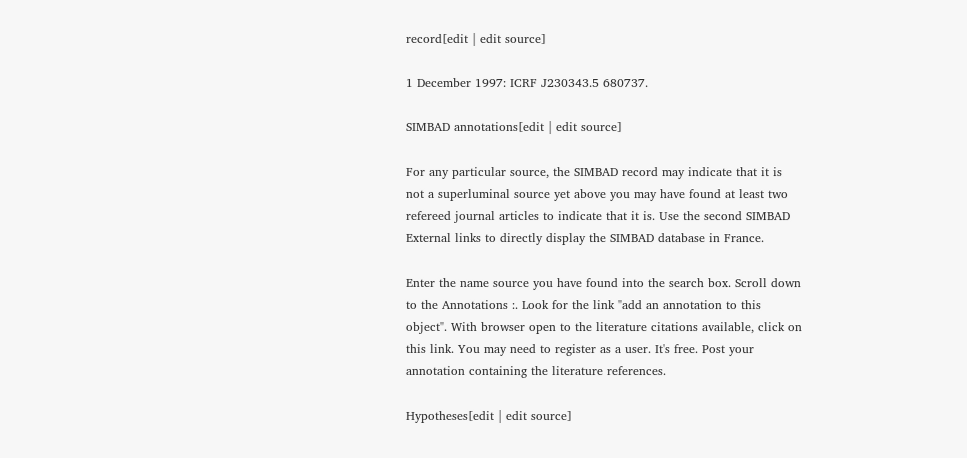record[edit | edit source]

1 December 1997: ICRF J230343.5 680737.

SIMBAD annotations[edit | edit source]

For any particular source, the SIMBAD record may indicate that it is not a superluminal source yet above you may have found at least two refereed journal articles to indicate that it is. Use the second SIMBAD External links to directly display the SIMBAD database in France.

Enter the name source you have found into the search box. Scroll down to the Annotations :. Look for the link "add an annotation to this object". With browser open to the literature citations available, click on this link. You may need to register as a user. It's free. Post your annotation containing the literature references.

Hypotheses[edit | edit source]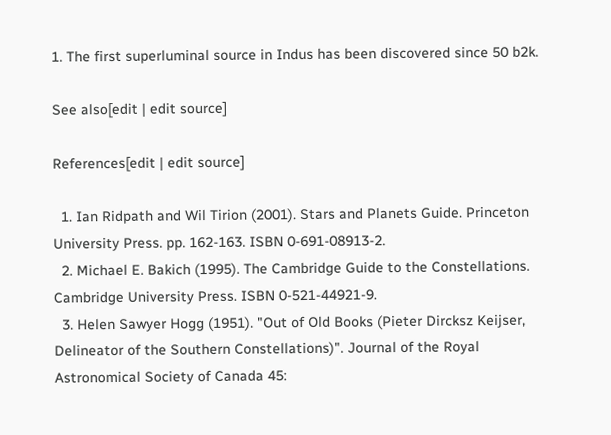1. The first superluminal source in Indus has been discovered since 50 b2k.

See also[edit | edit source]

References[edit | edit source]

  1. Ian Ridpath and Wil Tirion (2001). Stars and Planets Guide. Princeton University Press. pp. 162-163. ISBN 0-691-08913-2.
  2. Michael E. Bakich (1995). The Cambridge Guide to the Constellations. Cambridge University Press. ISBN 0-521-44921-9.
  3. Helen Sawyer Hogg (1951). "Out of Old Books (Pieter Dircksz Keijser, Delineator of the Southern Constellations)". Journal of the Royal Astronomical Society of Canada 45: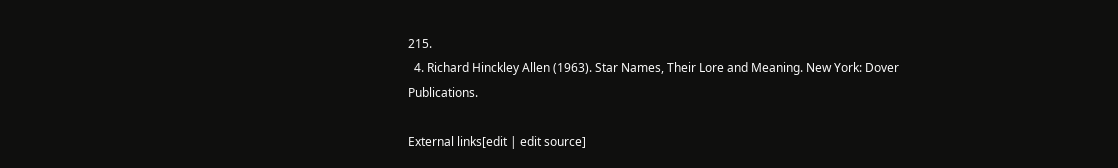215.
  4. Richard Hinckley Allen (1963). Star Names, Their Lore and Meaning. New York: Dover Publications.

External links[edit | edit source]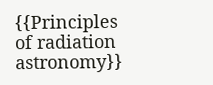{{Principles of radiation astronomy}}